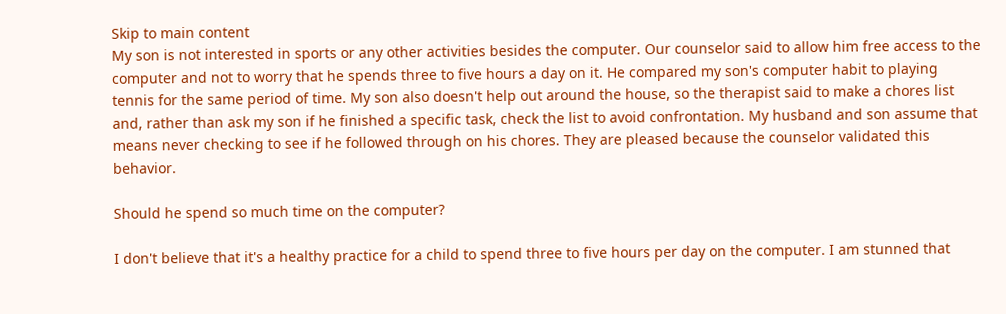Skip to main content
My son is not interested in sports or any other activities besides the computer. Our counselor said to allow him free access to the computer and not to worry that he spends three to five hours a day on it. He compared my son's computer habit to playing tennis for the same period of time. My son also doesn't help out around the house, so the therapist said to make a chores list and, rather than ask my son if he finished a specific task, check the list to avoid confrontation. My husband and son assume that means never checking to see if he followed through on his chores. They are pleased because the counselor validated this behavior.

Should he spend so much time on the computer?

I don't believe that it's a healthy practice for a child to spend three to five hours per day on the computer. I am stunned that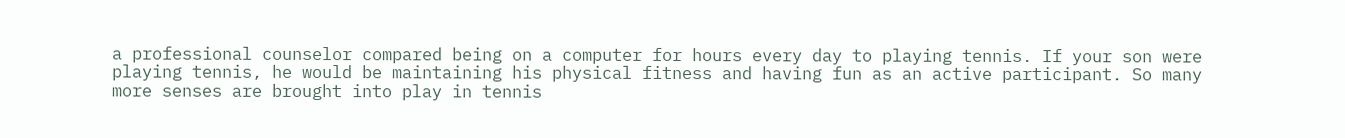a professional counselor compared being on a computer for hours every day to playing tennis. If your son were playing tennis, he would be maintaining his physical fitness and having fun as an active participant. So many more senses are brought into play in tennis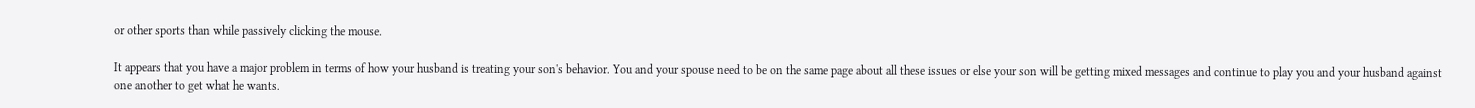or other sports than while passively clicking the mouse.

It appears that you have a major problem in terms of how your husband is treating your son's behavior. You and your spouse need to be on the same page about all these issues or else your son will be getting mixed messages and continue to play you and your husband against one another to get what he wants.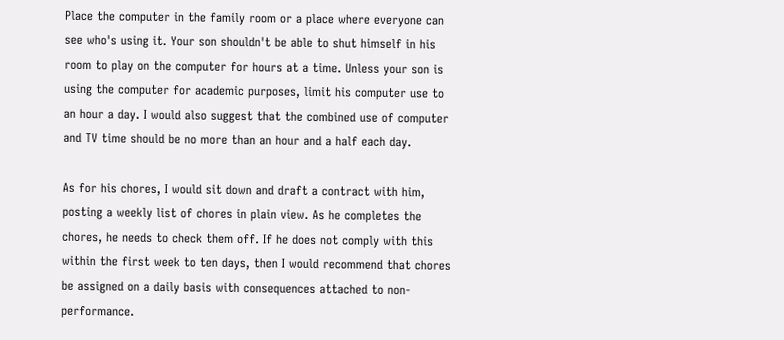Place the computer in the family room or a place where everyone can see who's using it. Your son shouldn't be able to shut himself in his room to play on the computer for hours at a time. Unless your son is using the computer for academic purposes, limit his computer use to an hour a day. I would also suggest that the combined use of computer and TV time should be no more than an hour and a half each day.

As for his chores, I would sit down and draft a contract with him, posting a weekly list of chores in plain view. As he completes the chores, he needs to check them off. If he does not comply with this within the first week to ten days, then I would recommend that chores be assigned on a daily basis with consequences attached to non-performance.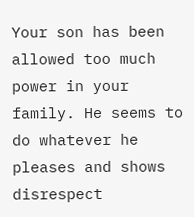Your son has been allowed too much power in your family. He seems to do whatever he pleases and shows disrespect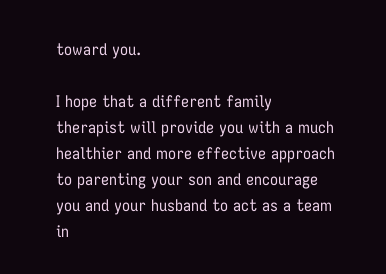toward you.

I hope that a different family therapist will provide you with a much healthier and more effective approach to parenting your son and encourage you and your husband to act as a team in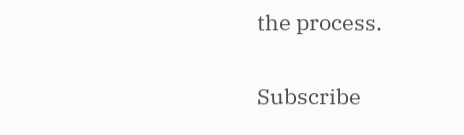the process.

Subscribe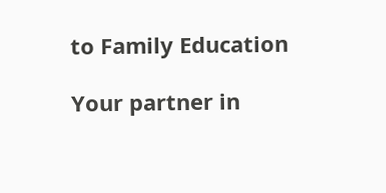to Family Education

Your partner in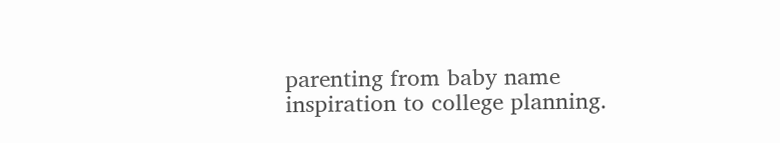parenting from baby name inspiration to college planning.